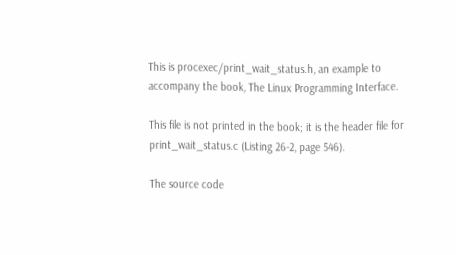This is procexec/print_wait_status.h, an example to accompany the book, The Linux Programming Interface.

This file is not printed in the book; it is the header file for print_wait_status.c (Listing 26-2, page 546).

The source code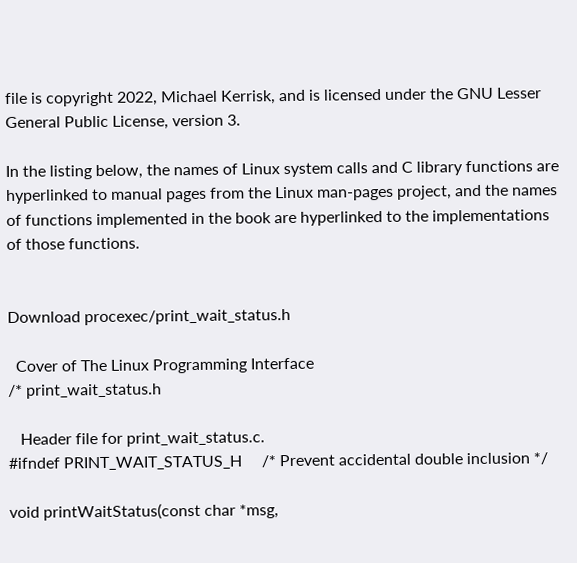file is copyright 2022, Michael Kerrisk, and is licensed under the GNU Lesser General Public License, version 3.

In the listing below, the names of Linux system calls and C library functions are hyperlinked to manual pages from the Linux man-pages project, and the names of functions implemented in the book are hyperlinked to the implementations of those functions.


Download procexec/print_wait_status.h

  Cover of The Linux Programming Interface
/* print_wait_status.h

   Header file for print_wait_status.c.
#ifndef PRINT_WAIT_STATUS_H     /* Prevent accidental double inclusion */

void printWaitStatus(const char *msg,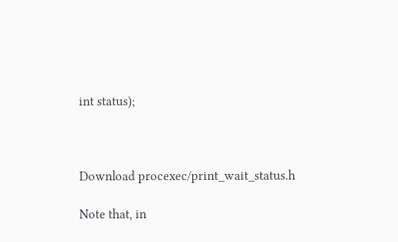int status);



Download procexec/print_wait_status.h

Note that, in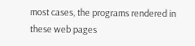most cases, the programs rendered in these web pages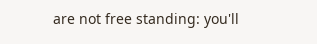are not free standing: you'll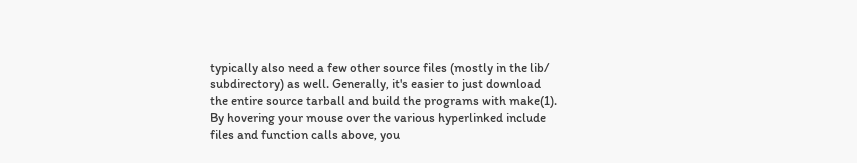typically also need a few other source files (mostly in the lib/ subdirectory) as well. Generally, it's easier to just download the entire source tarball and build the programs with make(1). By hovering your mouse over the various hyperlinked include files and function calls above, you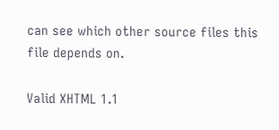can see which other source files this file depends on.

Valid XHTML 1.1